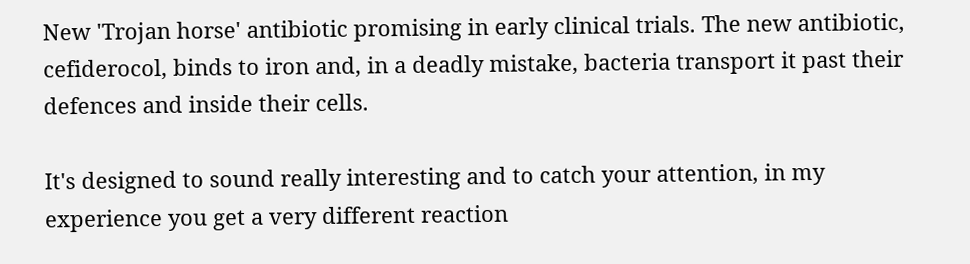New 'Trojan horse' antibiotic promising in early clinical trials. The new antibiotic, cefiderocol, binds to iron and, in a deadly mistake, bacteria transport it past their defences and inside their cells.

It's designed to sound really interesting and to catch your attention, in my experience you get a very different reaction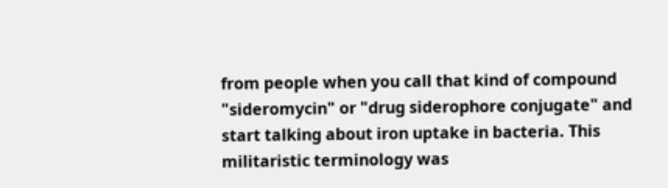from people when you call that kind of compound "sideromycin" or "drug siderophore conjugate" and start talking about iron uptake in bacteria. This militaristic terminology was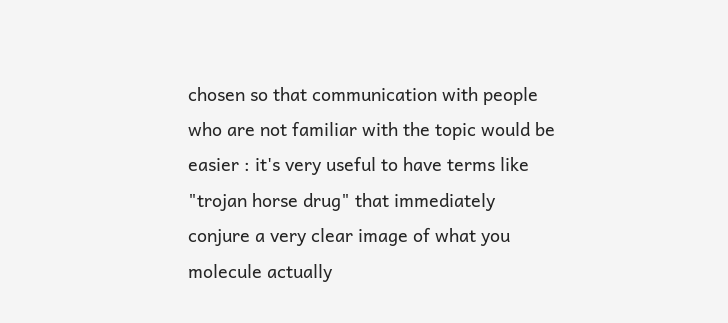chosen so that communication with people who are not familiar with the topic would be easier : it's very useful to have terms like "trojan horse drug" that immediately conjure a very clear image of what you molecule actually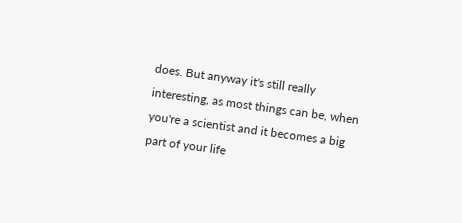does. But anyway it's still really interesting, as most things can be, when you're a scientist and it becomes a big part of your life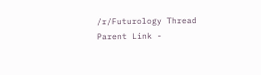/r/Futurology Thread Parent Link -